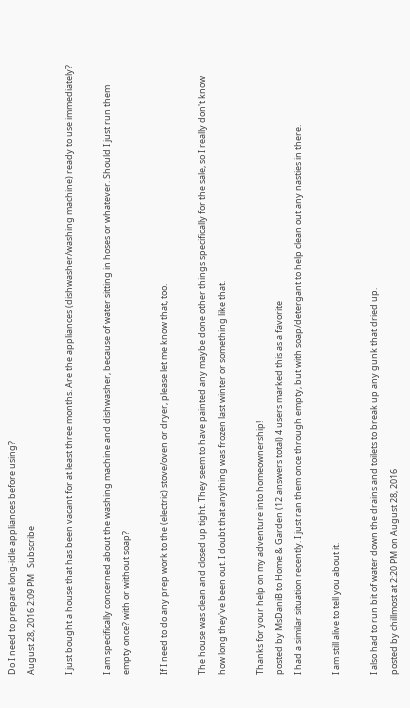Do I need to prepare long-idle appliances before using?
August 28, 2016 2:09 PM   Subscribe

I just bought a house that has been vacant for at least three months. Are the appliances (dishwasher/washing machine) ready to use immediately?

I am specifically concerned about the washing machine and dishwasher, because of water sitting in hoses or whatever. Should I just run them empty once? with or without soap?

If I need to do any prep work to the (electric) stove/oven or dryer, please let me know that, too.

The house was clean and closed up tight. They seem to have painted any maybe done other things specifically for the sale, so I really don't know how long they've been out. I doubt that anything was frozen last winter or something like that.

Thanks for your help on my adventure into homeownership!
posted by MsDaniB to Home & Garden (12 answers total) 4 users marked this as a favorite
I had a similar situation recently. I just ran them once through empty, but with soap/detergant to help clean out any nasties in there.

I am still alive to tell you about it.

I also had to run bit of water down the drains and toilets to break up any gunk that dried up.
posted by chillmost at 2:20 PM on August 28, 2016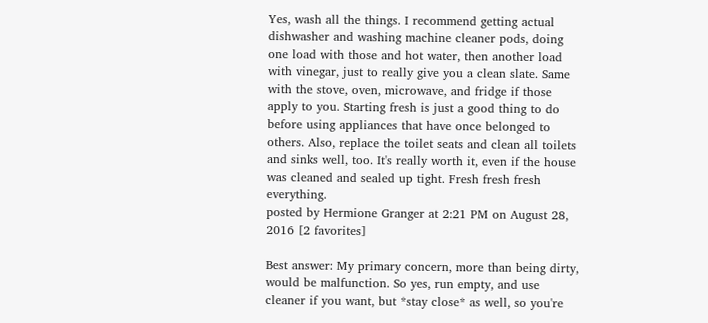Yes, wash all the things. I recommend getting actual dishwasher and washing machine cleaner pods, doing one load with those and hot water, then another load with vinegar, just to really give you a clean slate. Same with the stove, oven, microwave, and fridge if those apply to you. Starting fresh is just a good thing to do before using appliances that have once belonged to others. Also, replace the toilet seats and clean all toilets and sinks well, too. It's really worth it, even if the house was cleaned and sealed up tight. Fresh fresh fresh everything.
posted by Hermione Granger at 2:21 PM on August 28, 2016 [2 favorites]

Best answer: My primary concern, more than being dirty, would be malfunction. So yes, run empty, and use cleaner if you want, but *stay close* as well, so you're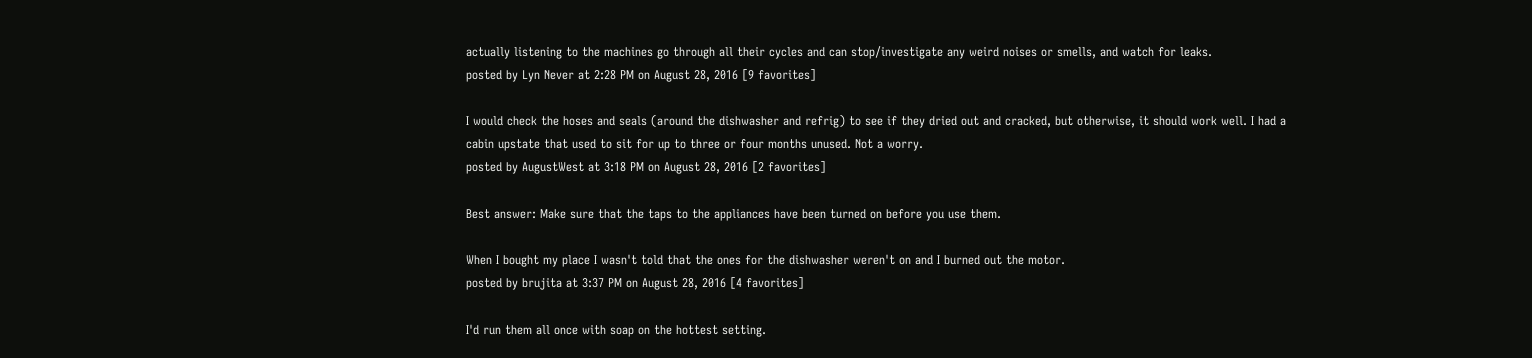actually listening to the machines go through all their cycles and can stop/investigate any weird noises or smells, and watch for leaks.
posted by Lyn Never at 2:28 PM on August 28, 2016 [9 favorites]

I would check the hoses and seals (around the dishwasher and refrig) to see if they dried out and cracked, but otherwise, it should work well. I had a cabin upstate that used to sit for up to three or four months unused. Not a worry.
posted by AugustWest at 3:18 PM on August 28, 2016 [2 favorites]

Best answer: Make sure that the taps to the appliances have been turned on before you use them.

When I bought my place I wasn't told that the ones for the dishwasher weren't on and I burned out the motor.
posted by brujita at 3:37 PM on August 28, 2016 [4 favorites]

I'd run them all once with soap on the hottest setting.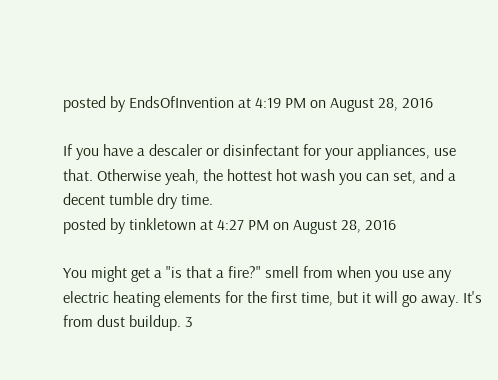posted by EndsOfInvention at 4:19 PM on August 28, 2016

If you have a descaler or disinfectant for your appliances, use that. Otherwise yeah, the hottest hot wash you can set, and a decent tumble dry time.
posted by tinkletown at 4:27 PM on August 28, 2016

You might get a "is that a fire?" smell from when you use any electric heating elements for the first time, but it will go away. It's from dust buildup. 3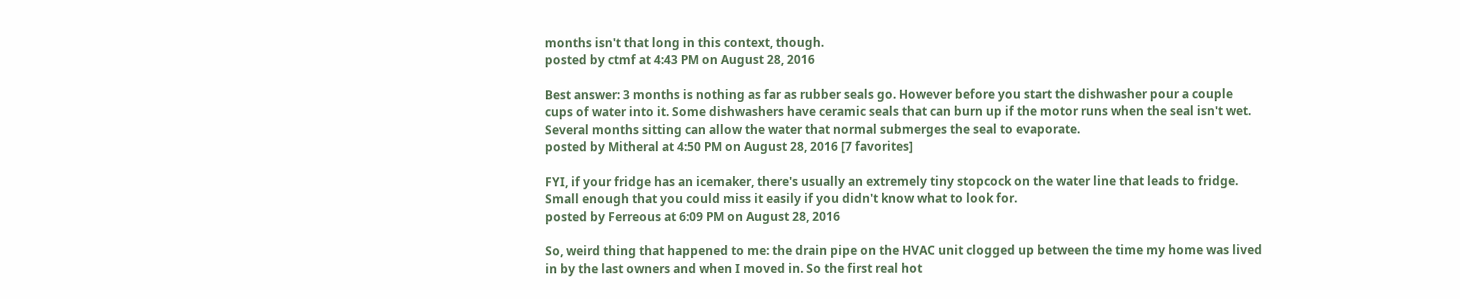months isn't that long in this context, though.
posted by ctmf at 4:43 PM on August 28, 2016

Best answer: 3 months is nothing as far as rubber seals go. However before you start the dishwasher pour a couple cups of water into it. Some dishwashers have ceramic seals that can burn up if the motor runs when the seal isn't wet. Several months sitting can allow the water that normal submerges the seal to evaporate.
posted by Mitheral at 4:50 PM on August 28, 2016 [7 favorites]

FYI, if your fridge has an icemaker, there's usually an extremely tiny stopcock on the water line that leads to fridge. Small enough that you could miss it easily if you didn't know what to look for.
posted by Ferreous at 6:09 PM on August 28, 2016

So, weird thing that happened to me: the drain pipe on the HVAC unit clogged up between the time my home was lived in by the last owners and when I moved in. So the first real hot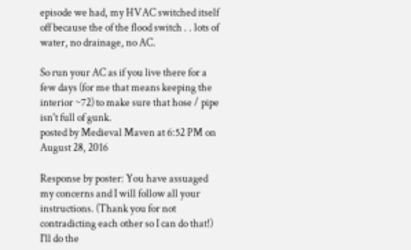episode we had, my HVAC switched itself off because the of the flood switch . . lots of water, no drainage, no AC.

So run your AC as if you live there for a few days (for me that means keeping the interior ~72) to make sure that hose / pipe isn't full of gunk.
posted by Medieval Maven at 6:52 PM on August 28, 2016

Response by poster: You have assuaged my concerns and I will follow all your instructions. (Thank you for not contradicting each other so I can do that!) I'll do the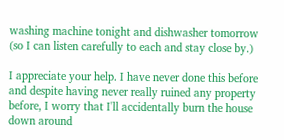washing machine tonight and dishwasher tomorrow (so I can listen carefully to each and stay close by.)

I appreciate your help. I have never done this before and despite having never really ruined any property before, I worry that I'll accidentally burn the house down around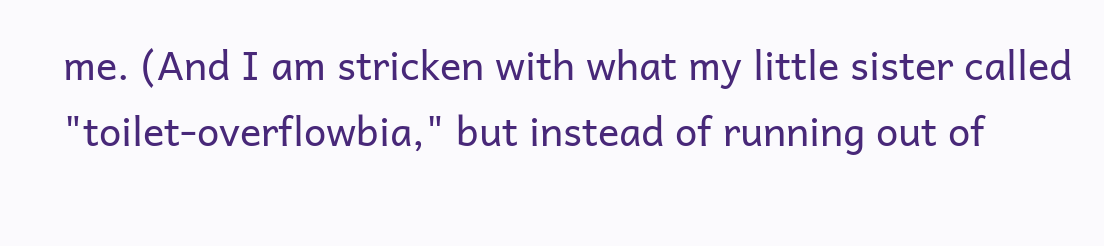me. (And I am stricken with what my little sister called "toilet-overflowbia," but instead of running out of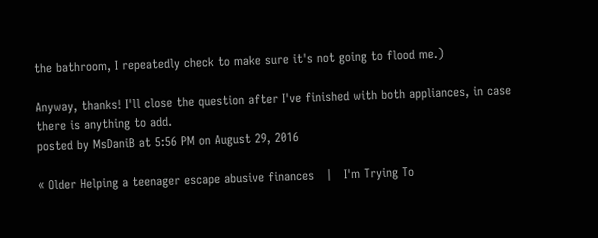the bathroom, I repeatedly check to make sure it's not going to flood me.)

Anyway, thanks! I'll close the question after I've finished with both appliances, in case there is anything to add.
posted by MsDaniB at 5:56 PM on August 29, 2016

« Older Helping a teenager escape abusive finances   |   I'm Trying To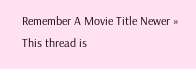Remember A Movie Title Newer »
This thread is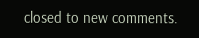closed to new comments.